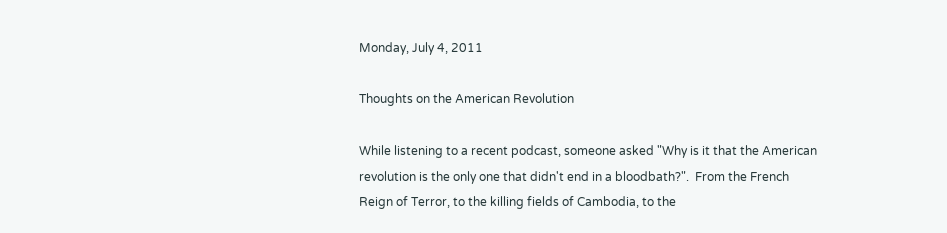Monday, July 4, 2011

Thoughts on the American Revolution

While listening to a recent podcast, someone asked "Why is it that the American revolution is the only one that didn't end in a bloodbath?".  From the French Reign of Terror, to the killing fields of Cambodia, to the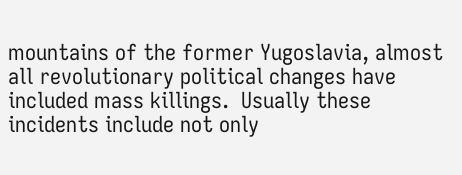mountains of the former Yugoslavia, almost all revolutionary political changes have included mass killings.  Usually these incidents include not only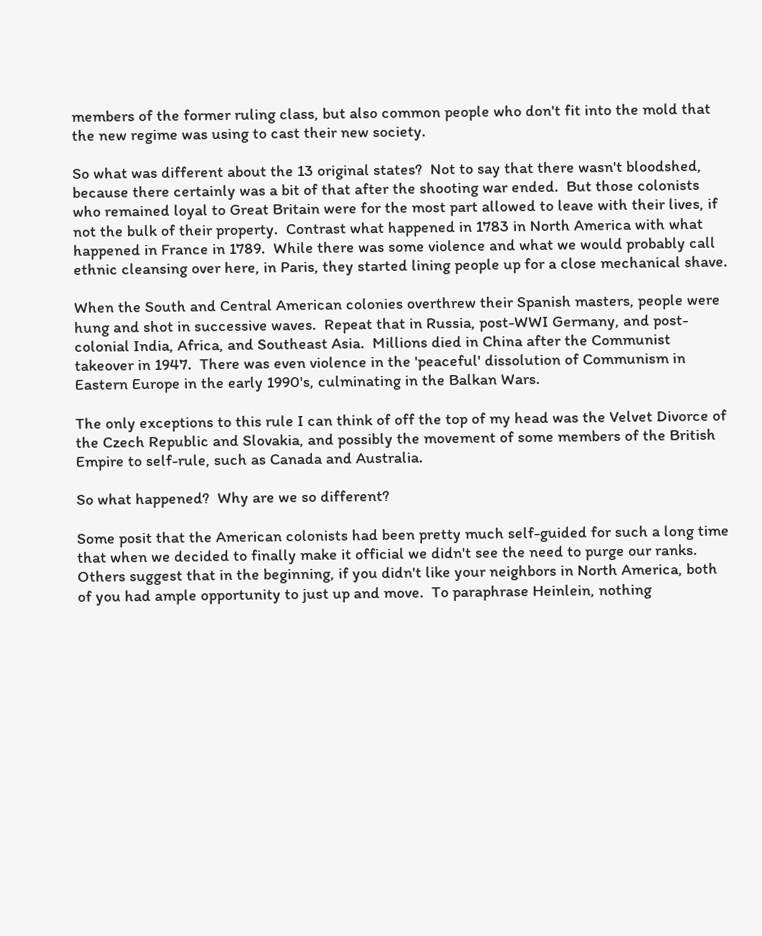members of the former ruling class, but also common people who don't fit into the mold that the new regime was using to cast their new society.

So what was different about the 13 original states?  Not to say that there wasn't bloodshed, because there certainly was a bit of that after the shooting war ended.  But those colonists who remained loyal to Great Britain were for the most part allowed to leave with their lives, if not the bulk of their property.  Contrast what happened in 1783 in North America with what happened in France in 1789.  While there was some violence and what we would probably call ethnic cleansing over here, in Paris, they started lining people up for a close mechanical shave.

When the South and Central American colonies overthrew their Spanish masters, people were hung and shot in successive waves.  Repeat that in Russia, post-WWI Germany, and post-colonial India, Africa, and Southeast Asia.  Millions died in China after the Communist takeover in 1947.  There was even violence in the 'peaceful' dissolution of Communism in Eastern Europe in the early 1990's, culminating in the Balkan Wars.

The only exceptions to this rule I can think of off the top of my head was the Velvet Divorce of the Czech Republic and Slovakia, and possibly the movement of some members of the British Empire to self-rule, such as Canada and Australia.

So what happened?  Why are we so different?

Some posit that the American colonists had been pretty much self-guided for such a long time that when we decided to finally make it official we didn't see the need to purge our ranks.  Others suggest that in the beginning, if you didn't like your neighbors in North America, both of you had ample opportunity to just up and move.  To paraphrase Heinlein, nothing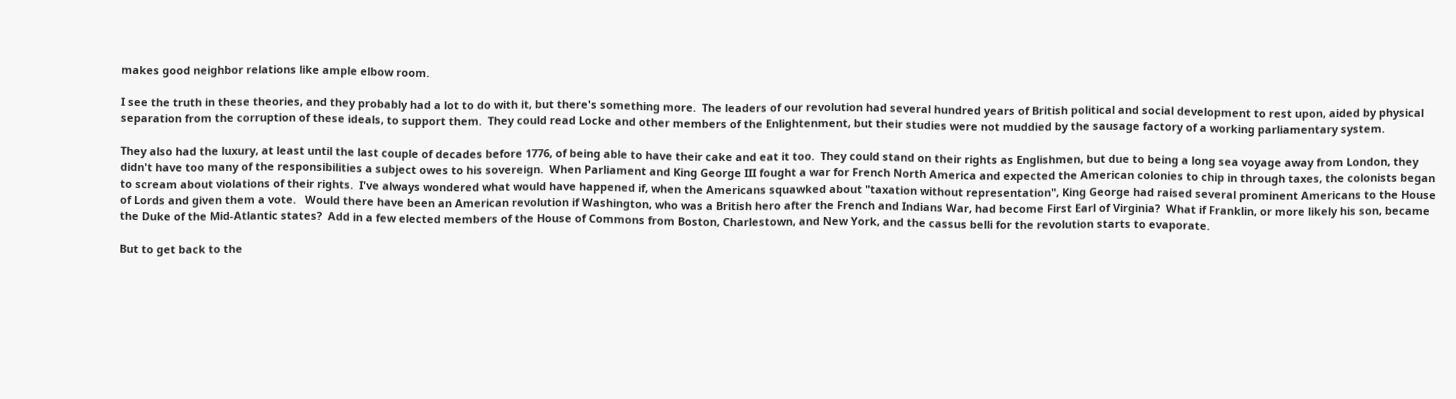makes good neighbor relations like ample elbow room.

I see the truth in these theories, and they probably had a lot to do with it, but there's something more.  The leaders of our revolution had several hundred years of British political and social development to rest upon, aided by physical separation from the corruption of these ideals, to support them.  They could read Locke and other members of the Enlightenment, but their studies were not muddied by the sausage factory of a working parliamentary system.

They also had the luxury, at least until the last couple of decades before 1776, of being able to have their cake and eat it too.  They could stand on their rights as Englishmen, but due to being a long sea voyage away from London, they didn't have too many of the responsibilities a subject owes to his sovereign.  When Parliament and King George III fought a war for French North America and expected the American colonies to chip in through taxes, the colonists began to scream about violations of their rights.  I've always wondered what would have happened if, when the Americans squawked about "taxation without representation", King George had raised several prominent Americans to the House of Lords and given them a vote.   Would there have been an American revolution if Washington, who was a British hero after the French and Indians War, had become First Earl of Virginia?  What if Franklin, or more likely his son, became the Duke of the Mid-Atlantic states?  Add in a few elected members of the House of Commons from Boston, Charlestown, and New York, and the cassus belli for the revolution starts to evaporate.

But to get back to the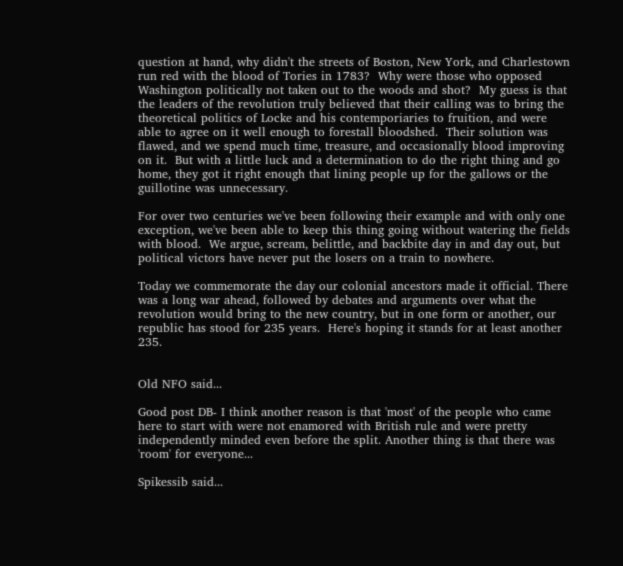question at hand, why didn't the streets of Boston, New York, and Charlestown run red with the blood of Tories in 1783?  Why were those who opposed Washington politically not taken out to the woods and shot?  My guess is that the leaders of the revolution truly believed that their calling was to bring the theoretical politics of Locke and his contemporiaries to fruition, and were able to agree on it well enough to forestall bloodshed.  Their solution was flawed, and we spend much time, treasure, and occasionally blood improving on it.  But with a little luck and a determination to do the right thing and go home, they got it right enough that lining people up for the gallows or the guillotine was unnecessary.

For over two centuries we've been following their example and with only one exception, we've been able to keep this thing going without watering the fields with blood.  We argue, scream, belittle, and backbite day in and day out, but political victors have never put the losers on a train to nowhere.

Today we commemorate the day our colonial ancestors made it official. There was a long war ahead, followed by debates and arguments over what the revolution would bring to the new country, but in one form or another, our republic has stood for 235 years.  Here's hoping it stands for at least another 235.


Old NFO said...

Good post DB- I think another reason is that 'most' of the people who came here to start with were not enamored with British rule and were pretty independently minded even before the split. Another thing is that there was 'room' for everyone...

Spikessib said...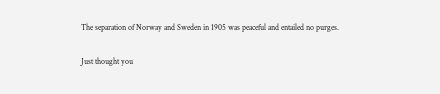The separation of Norway and Sweden in 1905 was peaceful and entailed no purges.

Just thought you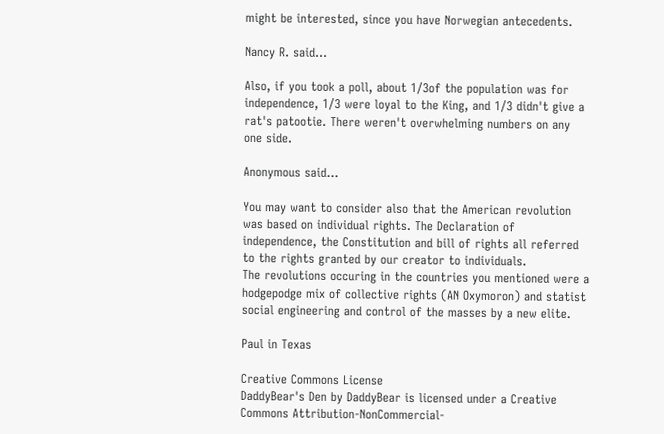might be interested, since you have Norwegian antecedents.

Nancy R. said...

Also, if you took a poll, about 1/3of the population was for independence, 1/3 were loyal to the King, and 1/3 didn't give a rat's patootie. There weren't overwhelming numbers on any one side.

Anonymous said...

You may want to consider also that the American revolution was based on individual rights. The Declaration of independence, the Constitution and bill of rights all referred to the rights granted by our creator to individuals.
The revolutions occuring in the countries you mentioned were a hodgepodge mix of collective rights (AN Oxymoron) and statist social engineering and control of the masses by a new elite.

Paul in Texas

Creative Commons License
DaddyBear's Den by DaddyBear is licensed under a Creative Commons Attribution-NonCommercial-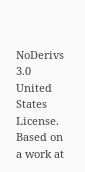NoDerivs 3.0 United States License.
Based on a work at